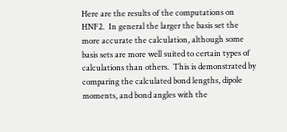Here are the results of the computations on HNF2.  In general the larger the basis set the more accurate the calculation, although some basis sets are more well suited to certain types of calculations than others.  This is demonstrated by comparing the calculated bond lengths, dipole moments, and bond angles with the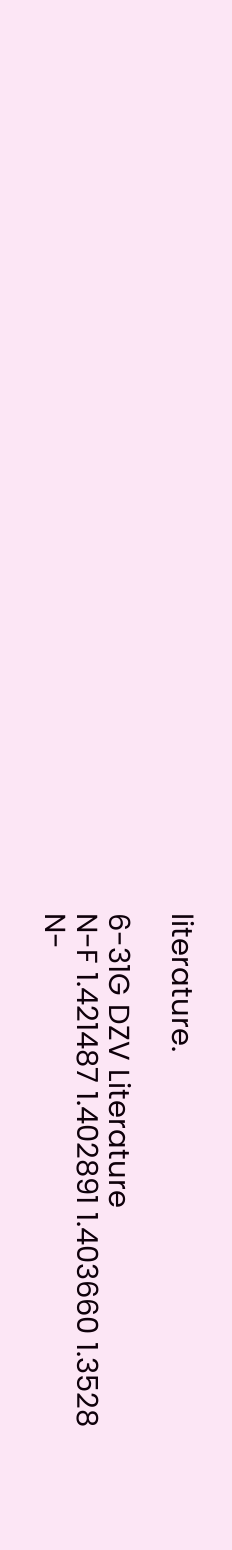literature.

6-31G DZV Literature
N-F 1.421487 1.402891 1.403660 1.3528
N-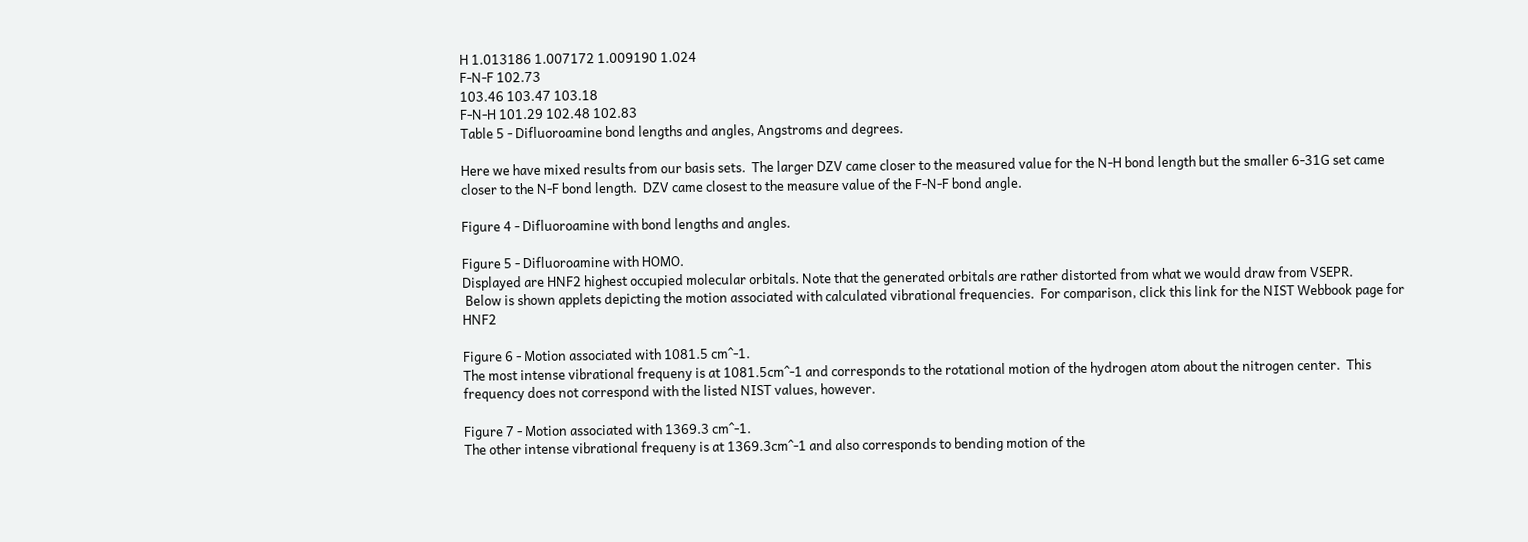H 1.013186 1.007172 1.009190 1.024
F-N-F 102.73
103.46 103.47 103.18
F-N-H 101.29 102.48 102.83
Table 5 - Difluoroamine bond lengths and angles, Angstroms and degrees.

Here we have mixed results from our basis sets.  The larger DZV came closer to the measured value for the N-H bond length but the smaller 6-31G set came closer to the N-F bond length.  DZV came closest to the measure value of the F-N-F bond angle.

Figure 4 - Difluoroamine with bond lengths and angles.

Figure 5 - Difluoroamine with HOMO.
Displayed are HNF2 highest occupied molecular orbitals. Note that the generated orbitals are rather distorted from what we would draw from VSEPR.
 Below is shown applets depicting the motion associated with calculated vibrational frequencies.  For comparison, click this link for the NIST Webbook page for HNF2

Figure 6 - Motion associated with 1081.5 cm^-1.
The most intense vibrational frequeny is at 1081.5cm^-1 and corresponds to the rotational motion of the hydrogen atom about the nitrogen center.  This frequency does not correspond with the listed NIST values, however.

Figure 7 - Motion associated with 1369.3 cm^-1.
The other intense vibrational frequeny is at 1369.3cm^-1 and also corresponds to bending motion of the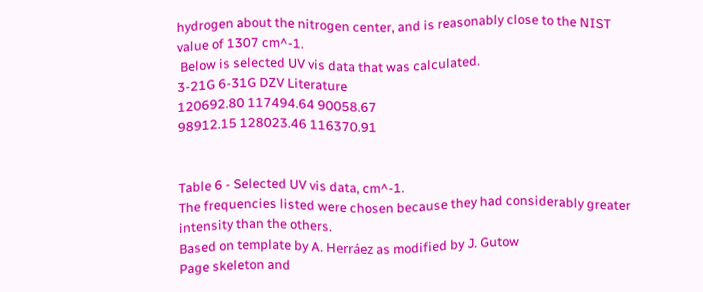hydrogen about the nitrogen center, and is reasonably close to the NIST value of 1307 cm^-1.
 Below is selected UV vis data that was calculated.
3-21G 6-31G DZV Literature
120692.80 117494.64 90058.67
98912.15 128023.46 116370.91


Table 6 - Selected UV vis data, cm^-1.
The frequencies listed were chosen because they had considerably greater intensity than the others.
Based on template by A. Herráez as modified by J. Gutow
Page skeleton and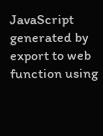JavaScript generated by export to web function using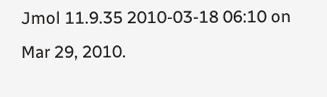Jmol 11.9.35 2010-03-18 06:10 on Mar 29, 2010.